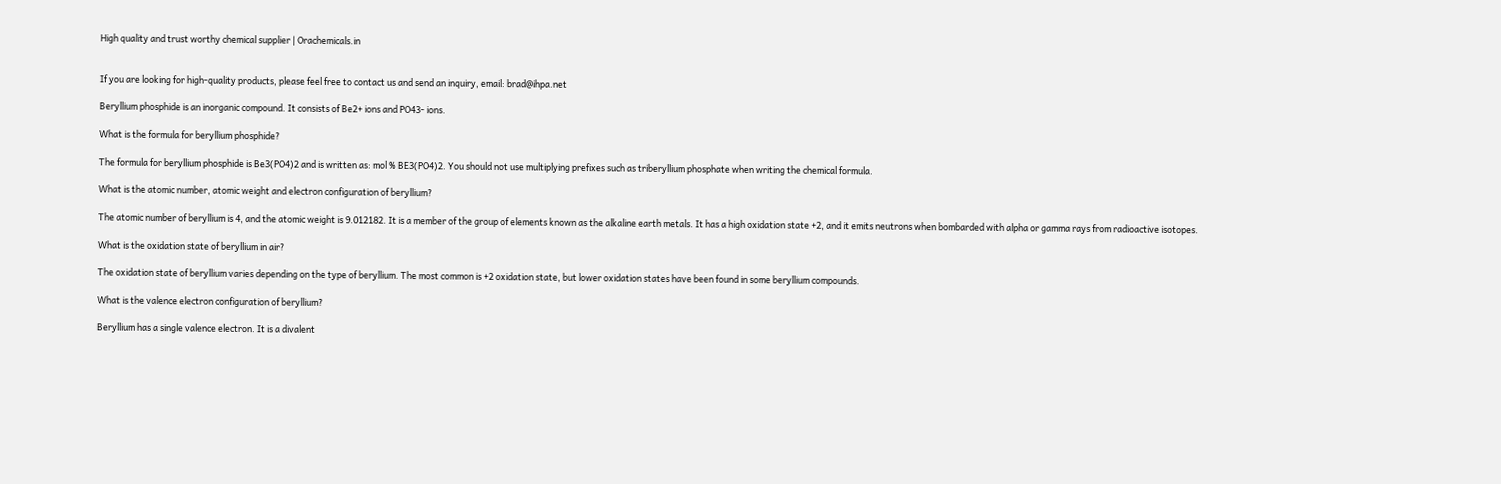High quality and trust worthy chemical supplier | Orachemicals.in


If you are looking for high-quality products, please feel free to contact us and send an inquiry, email: brad@ihpa.net

Beryllium phosphide is an inorganic compound. It consists of Be2+ ions and PO43- ions.

What is the formula for beryllium phosphide?

The formula for beryllium phosphide is Be3(PO4)2 and is written as: mol % BE3(PO4)2. You should not use multiplying prefixes such as triberyllium phosphate when writing the chemical formula.

What is the atomic number, atomic weight and electron configuration of beryllium?

The atomic number of beryllium is 4, and the atomic weight is 9.012182. It is a member of the group of elements known as the alkaline earth metals. It has a high oxidation state +2, and it emits neutrons when bombarded with alpha or gamma rays from radioactive isotopes.

What is the oxidation state of beryllium in air?

The oxidation state of beryllium varies depending on the type of beryllium. The most common is +2 oxidation state, but lower oxidation states have been found in some beryllium compounds.

What is the valence electron configuration of beryllium?

Beryllium has a single valence electron. It is a divalent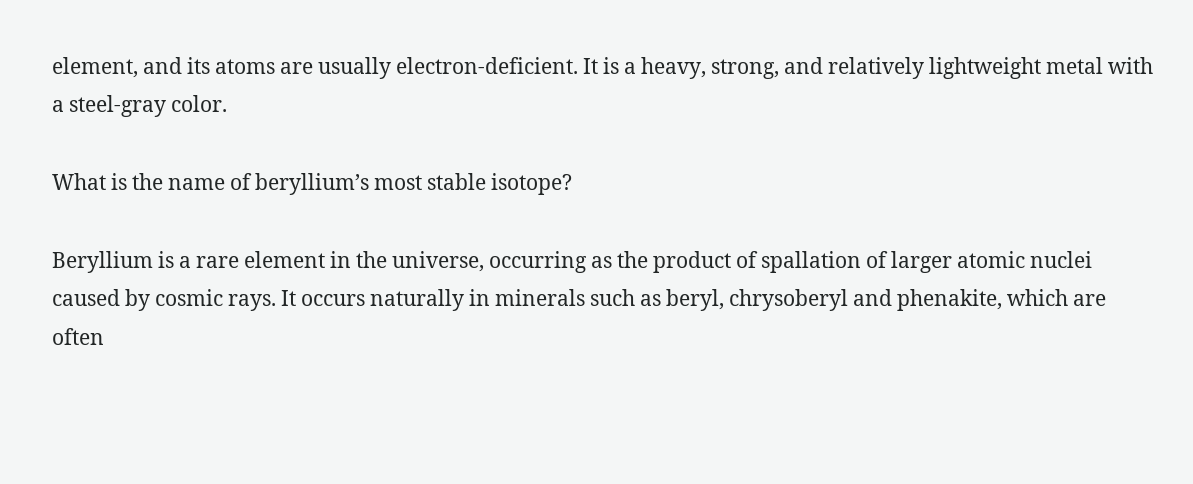element, and its atoms are usually electron-deficient. It is a heavy, strong, and relatively lightweight metal with a steel-gray color.

What is the name of beryllium’s most stable isotope?

Beryllium is a rare element in the universe, occurring as the product of spallation of larger atomic nuclei caused by cosmic rays. It occurs naturally in minerals such as beryl, chrysoberyl and phenakite, which are often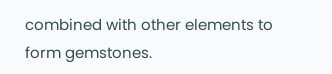combined with other elements to form gemstones.